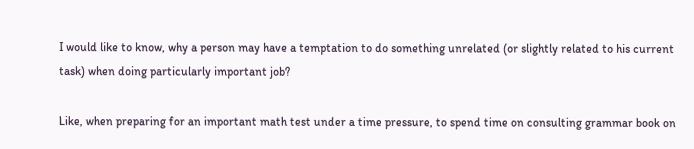I would like to know, why a person may have a temptation to do something unrelated (or slightly related to his current task) when doing particularly important job?

Like, when preparing for an important math test under a time pressure, to spend time on consulting grammar book on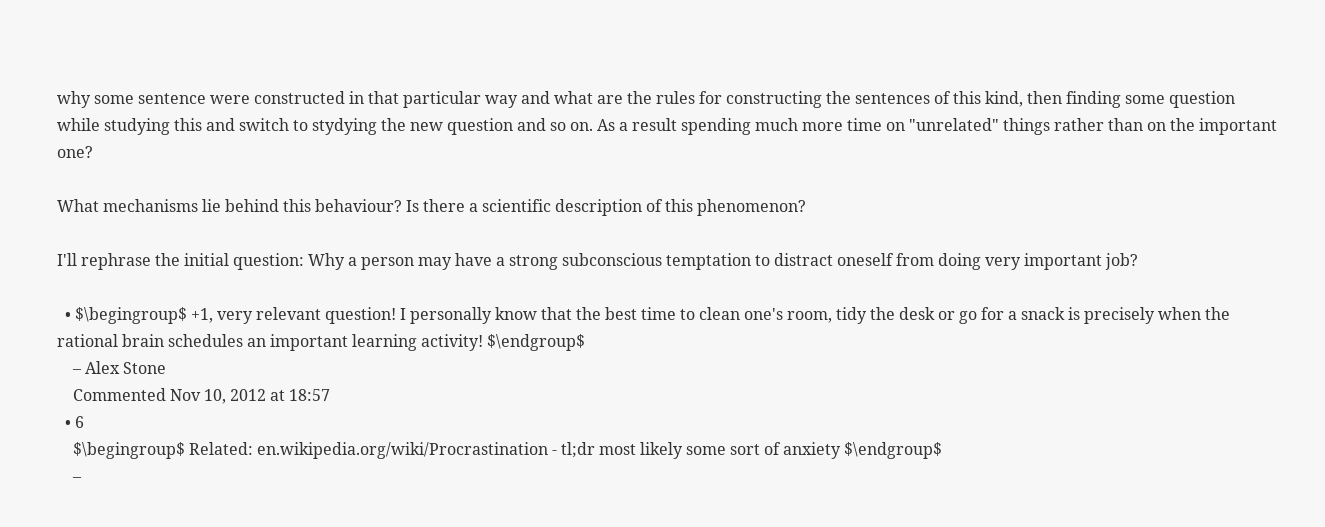why some sentence were constructed in that particular way and what are the rules for constructing the sentences of this kind, then finding some question while studying this and switch to stydying the new question and so on. As a result spending much more time on "unrelated" things rather than on the important one?

What mechanisms lie behind this behaviour? Is there a scientific description of this phenomenon?

I'll rephrase the initial question: Why a person may have a strong subconscious temptation to distract oneself from doing very important job?

  • $\begingroup$ +1, very relevant question! I personally know that the best time to clean one's room, tidy the desk or go for a snack is precisely when the rational brain schedules an important learning activity! $\endgroup$
    – Alex Stone
    Commented Nov 10, 2012 at 18:57
  • 6
    $\begingroup$ Related: en.wikipedia.org/wiki/Procrastination - tl;dr most likely some sort of anxiety $\endgroup$
    –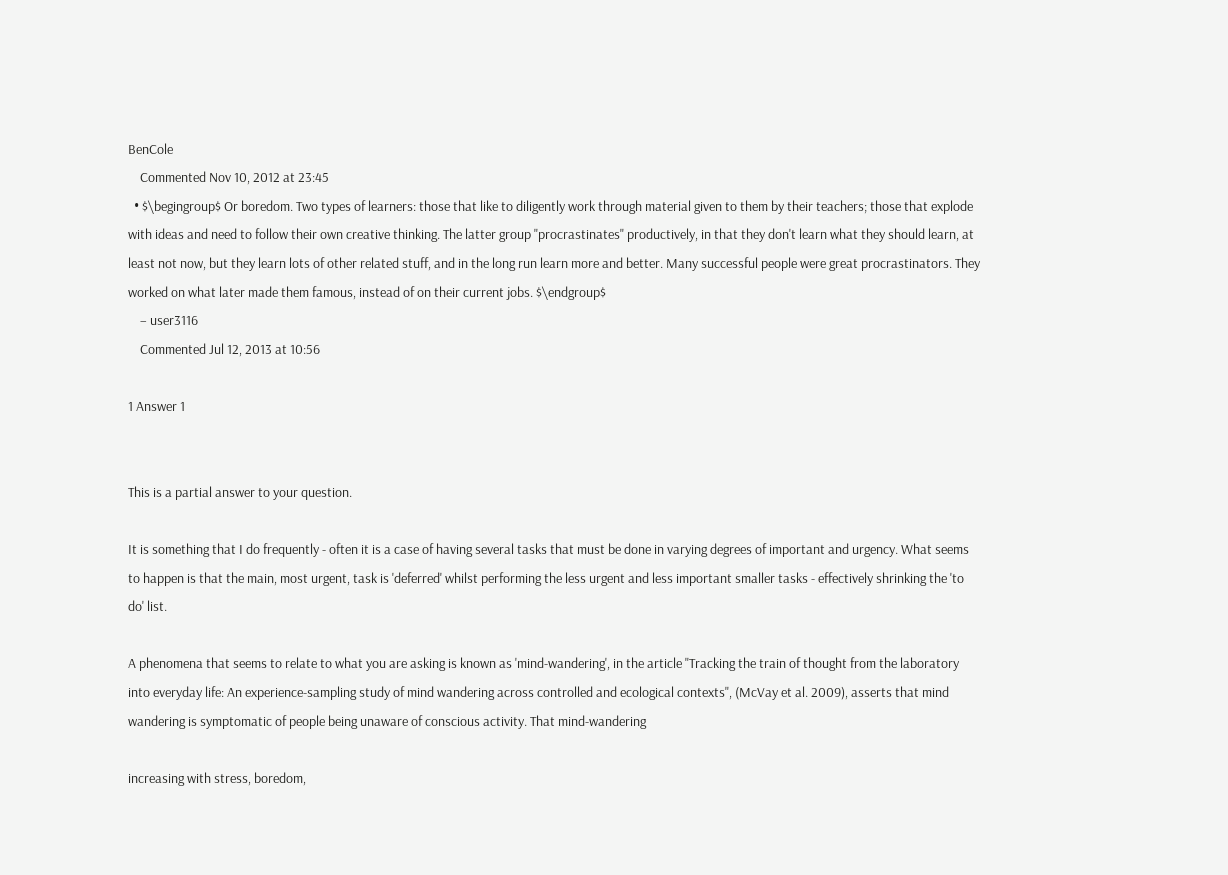BenCole
    Commented Nov 10, 2012 at 23:45
  • $\begingroup$ Or boredom. Two types of learners: those that like to diligently work through material given to them by their teachers; those that explode with ideas and need to follow their own creative thinking. The latter group "procrastinates" productively, in that they don't learn what they should learn, at least not now, but they learn lots of other related stuff, and in the long run learn more and better. Many successful people were great procrastinators. They worked on what later made them famous, instead of on their current jobs. $\endgroup$
    – user3116
    Commented Jul 12, 2013 at 10:56

1 Answer 1


This is a partial answer to your question.

It is something that I do frequently - often it is a case of having several tasks that must be done in varying degrees of important and urgency. What seems to happen is that the main, most urgent, task is 'deferred' whilst performing the less urgent and less important smaller tasks - effectively shrinking the 'to do' list.

A phenomena that seems to relate to what you are asking is known as 'mind-wandering', in the article "Tracking the train of thought from the laboratory into everyday life: An experience-sampling study of mind wandering across controlled and ecological contexts", (McVay et al. 2009), asserts that mind wandering is symptomatic of people being unaware of conscious activity. That mind-wandering

increasing with stress, boredom,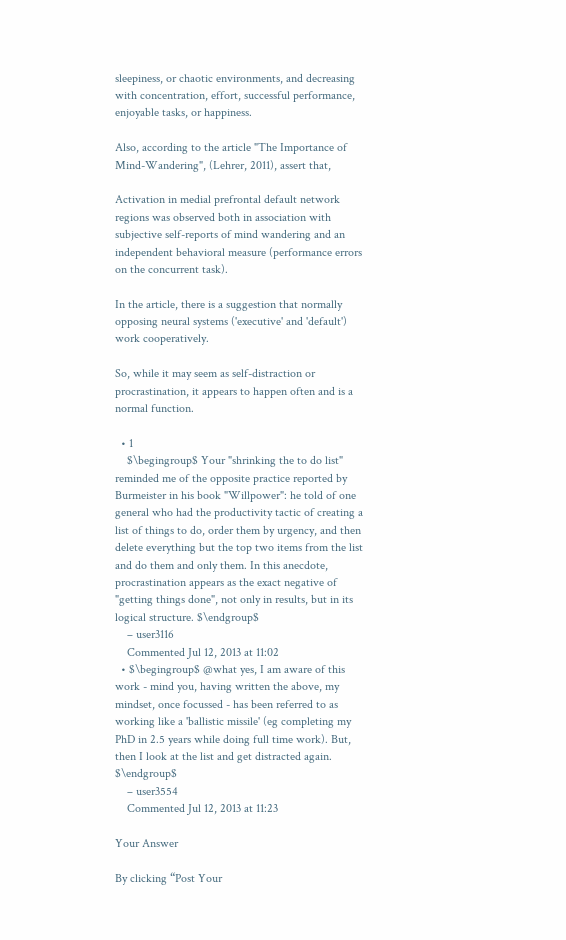sleepiness, or chaotic environments, and decreasing with concentration, effort, successful performance, enjoyable tasks, or happiness.

Also, according to the article "The Importance of Mind-Wandering", (Lehrer, 2011), assert that,

Activation in medial prefrontal default network regions was observed both in association with subjective self-reports of mind wandering and an independent behavioral measure (performance errors on the concurrent task).

In the article, there is a suggestion that normally opposing neural systems ('executive' and 'default') work cooperatively.

So, while it may seem as self-distraction or procrastination, it appears to happen often and is a normal function.

  • 1
    $\begingroup$ Your "shrinking the to do list" reminded me of the opposite practice reported by Burmeister in his book "Willpower": he told of one general who had the productivity tactic of creating a list of things to do, order them by urgency, and then delete everything but the top two items from the list and do them and only them. In this anecdote, procrastination appears as the exact negative of "getting things done", not only in results, but in its logical structure. $\endgroup$
    – user3116
    Commented Jul 12, 2013 at 11:02
  • $\begingroup$ @what yes, I am aware of this work - mind you, having written the above, my mindset, once focussed - has been referred to as working like a 'ballistic missile' (eg completing my PhD in 2.5 years while doing full time work). But, then I look at the list and get distracted again. $\endgroup$
    – user3554
    Commented Jul 12, 2013 at 11:23

Your Answer

By clicking “Post Your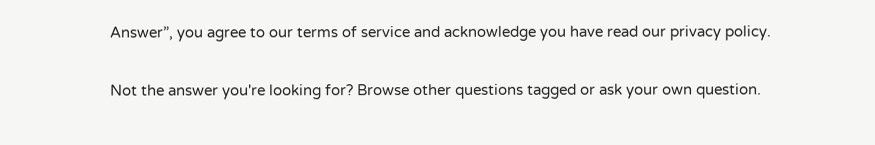Answer”, you agree to our terms of service and acknowledge you have read our privacy policy.

Not the answer you're looking for? Browse other questions tagged or ask your own question.